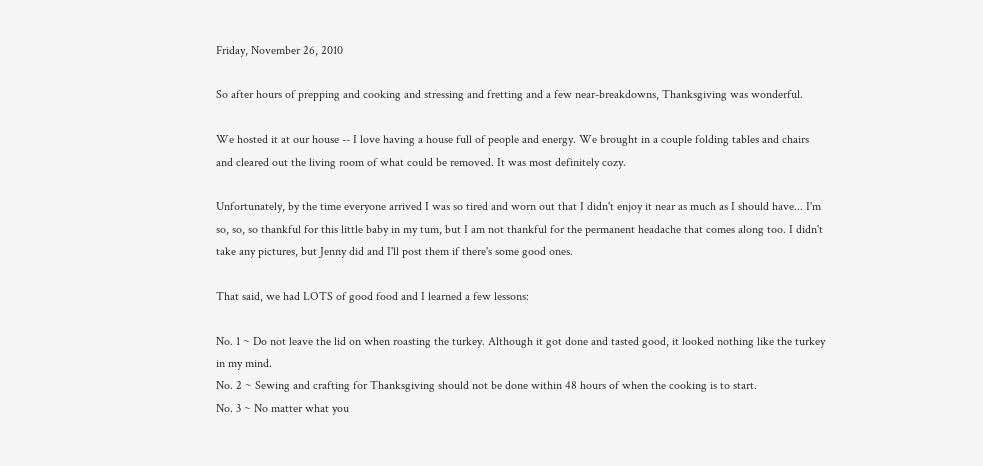Friday, November 26, 2010

So after hours of prepping and cooking and stressing and fretting and a few near-breakdowns, Thanksgiving was wonderful.

We hosted it at our house -- I love having a house full of people and energy. We brought in a couple folding tables and chairs and cleared out the living room of what could be removed. It was most definitely cozy.

Unfortunately, by the time everyone arrived I was so tired and worn out that I didn't enjoy it near as much as I should have... I'm so, so, so thankful for this little baby in my tum, but I am not thankful for the permanent headache that comes along too. I didn't take any pictures, but Jenny did and I'll post them if there's some good ones.

That said, we had LOTS of good food and I learned a few lessons:

No. 1 ~ Do not leave the lid on when roasting the turkey. Although it got done and tasted good, it looked nothing like the turkey in my mind.
No. 2 ~ Sewing and crafting for Thanksgiving should not be done within 48 hours of when the cooking is to start.
No. 3 ~ No matter what you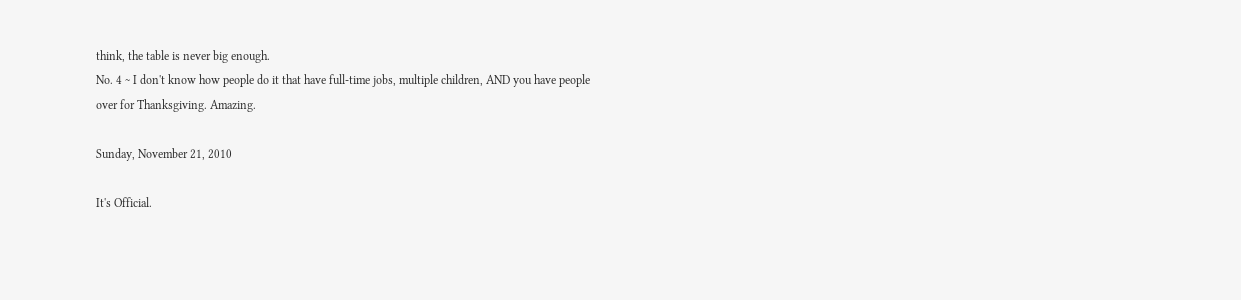think, the table is never big enough.
No. 4 ~ I don't know how people do it that have full-time jobs, multiple children, AND you have people over for Thanksgiving. Amazing.

Sunday, November 21, 2010

It's Official.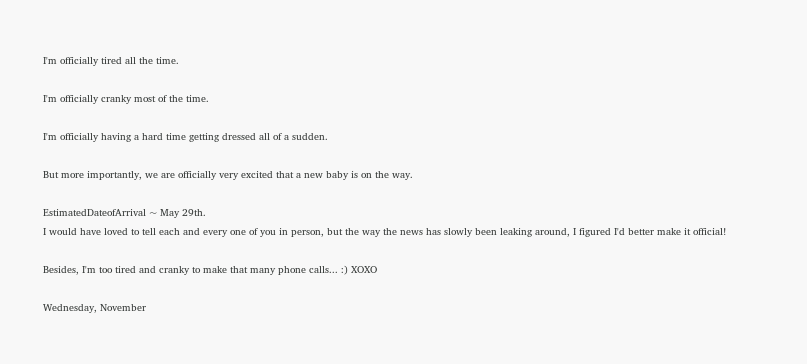I'm officially tired all the time.

I'm officially cranky most of the time.

I'm officially having a hard time getting dressed all of a sudden.

But more importantly, we are officially very excited that a new baby is on the way.

EstimatedDateofArrival ~ May 29th.
I would have loved to tell each and every one of you in person, but the way the news has slowly been leaking around, I figured I'd better make it official!

Besides, I'm too tired and cranky to make that many phone calls... :) XOXO

Wednesday, November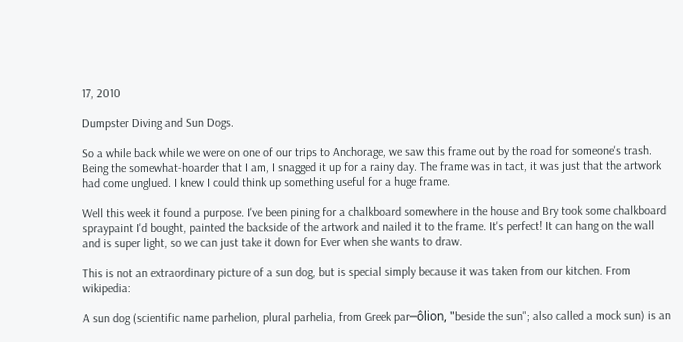17, 2010

Dumpster Diving and Sun Dogs.

So a while back while we were on one of our trips to Anchorage, we saw this frame out by the road for someone's trash. Being the somewhat-hoarder that I am, I snagged it up for a rainy day. The frame was in tact, it was just that the artwork had come unglued. I knew I could think up something useful for a huge frame.

Well this week it found a purpose. I've been pining for a chalkboard somewhere in the house and Bry took some chalkboard spraypaint I'd bought, painted the backside of the artwork and nailed it to the frame. It's perfect! It can hang on the wall and is super light, so we can just take it down for Ever when she wants to draw.

This is not an extraordinary picture of a sun dog, but is special simply because it was taken from our kitchen. From wikipedia:

A sun dog (scientific name parhelion, plural parhelia, from Greek par─ôlion, "beside the sun"; also called a mock sun) is an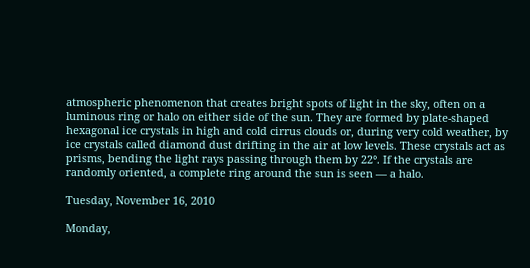atmospheric phenomenon that creates bright spots of light in the sky, often on a luminous ring or halo on either side of the sun. They are formed by plate-shaped hexagonal ice crystals in high and cold cirrus clouds or, during very cold weather, by ice crystals called diamond dust drifting in the air at low levels. These crystals act as prisms, bending the light rays passing through them by 22°. If the crystals are randomly oriented, a complete ring around the sun is seen — a halo.

Tuesday, November 16, 2010

Monday,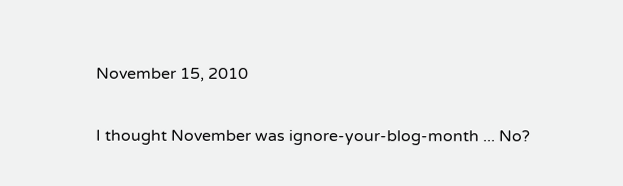November 15, 2010


I thought November was ignore-your-blog-month ... No?